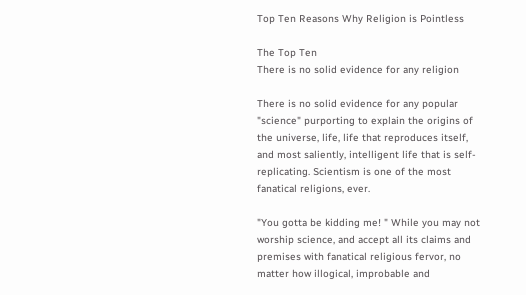Top Ten Reasons Why Religion is Pointless

The Top Ten
There is no solid evidence for any religion

There is no solid evidence for any popular "science" purporting to explain the origins of the universe, life, life that reproduces itself, and most saliently, intelligent life that is self-replicating. Scientism is one of the most fanatical religions, ever.

"You gotta be kidding me! " While you may not worship science, and accept all its claims and premises with fanatical religious fervor, no matter how illogical, improbable and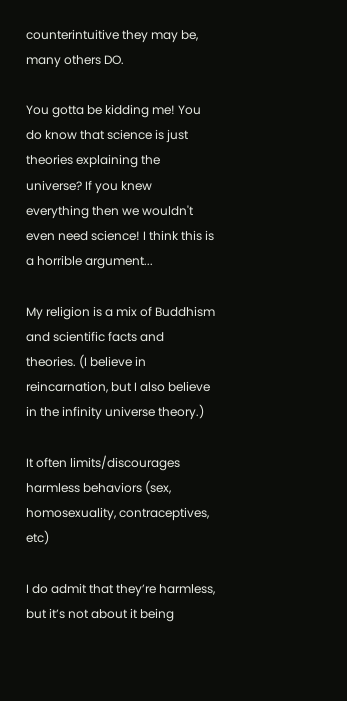counterintuitive they may be, many others DO.

You gotta be kidding me! You do know that science is just theories explaining the universe? If you knew everything then we wouldn't even need science! I think this is a horrible argument...

My religion is a mix of Buddhism and scientific facts and theories. (I believe in reincarnation, but I also believe in the infinity universe theory.)

It often limits/discourages harmless behaviors (sex, homosexuality, contraceptives, etc)

I do admit that they’re harmless, but it’s not about it being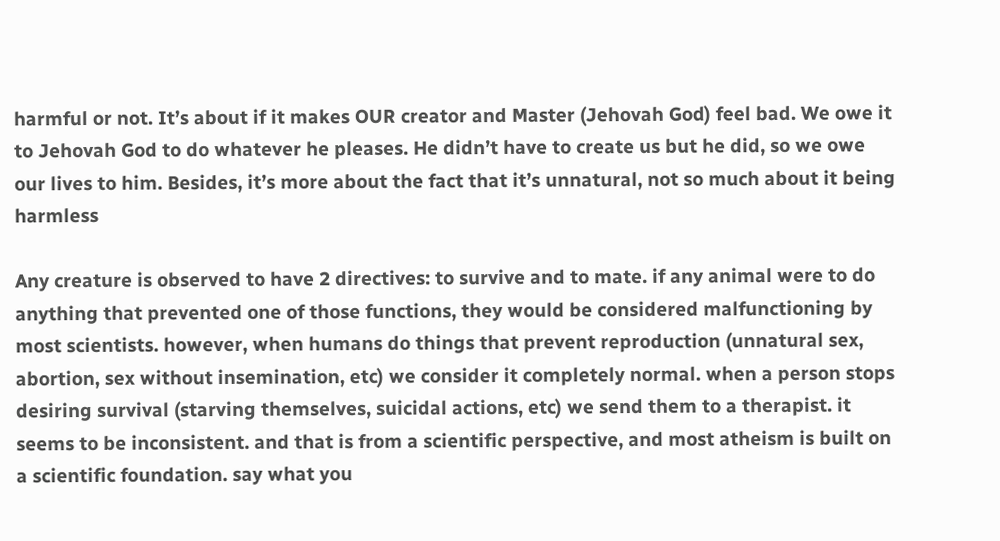harmful or not. It’s about if it makes OUR creator and Master (Jehovah God) feel bad. We owe it to Jehovah God to do whatever he pleases. He didn’t have to create us but he did, so we owe our lives to him. Besides, it’s more about the fact that it’s unnatural, not so much about it being harmless

Any creature is observed to have 2 directives: to survive and to mate. if any animal were to do anything that prevented one of those functions, they would be considered malfunctioning by most scientists. however, when humans do things that prevent reproduction (unnatural sex, abortion, sex without insemination, etc) we consider it completely normal. when a person stops desiring survival (starving themselves, suicidal actions, etc) we send them to a therapist. it seems to be inconsistent. and that is from a scientific perspective, and most atheism is built on a scientific foundation. say what you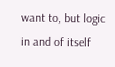want to, but logic in and of itself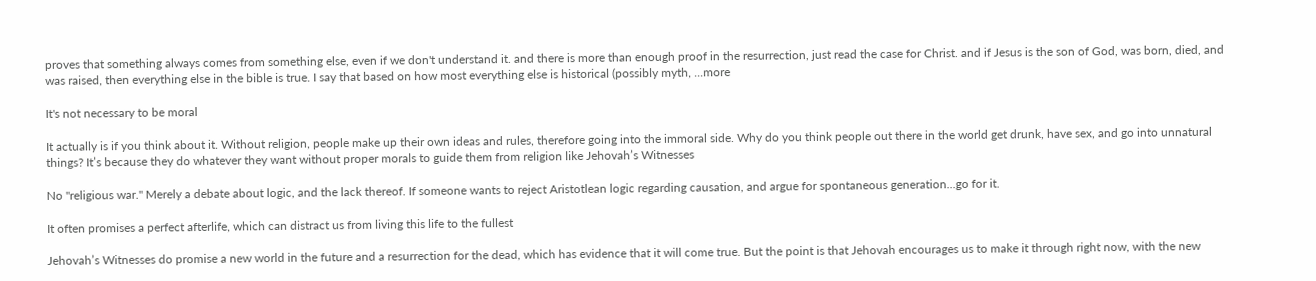proves that something always comes from something else, even if we don't understand it. and there is more than enough proof in the resurrection, just read the case for Christ. and if Jesus is the son of God, was born, died, and was raised, then everything else in the bible is true. I say that based on how most everything else is historical (possibly myth, ...more

It's not necessary to be moral

It actually is if you think about it. Without religion, people make up their own ideas and rules, therefore going into the immoral side. Why do you think people out there in the world get drunk, have sex, and go into unnatural things? It’s because they do whatever they want without proper morals to guide them from religion like Jehovah’s Witnesses

No "religious war." Merely a debate about logic, and the lack thereof. If someone wants to reject Aristotlean logic regarding causation, and argue for spontaneous generation...go for it.

It often promises a perfect afterlife, which can distract us from living this life to the fullest

Jehovah’s Witnesses do promise a new world in the future and a resurrection for the dead, which has evidence that it will come true. But the point is that Jehovah encourages us to make it through right now, with the new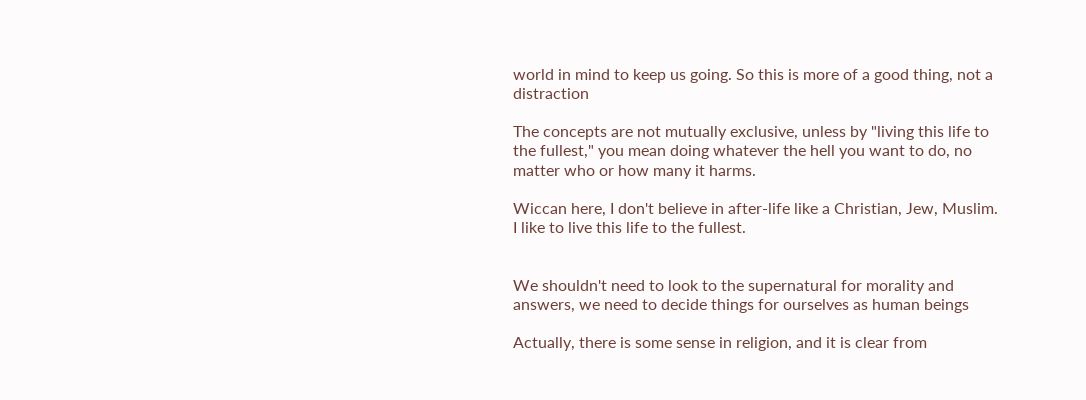world in mind to keep us going. So this is more of a good thing, not a distraction

The concepts are not mutually exclusive, unless by "living this life to the fullest," you mean doing whatever the hell you want to do, no matter who or how many it harms.

Wiccan here, I don't believe in after-life like a Christian, Jew, Muslim.
I like to live this life to the fullest.


We shouldn't need to look to the supernatural for morality and answers, we need to decide things for ourselves as human beings

Actually, there is some sense in religion, and it is clear from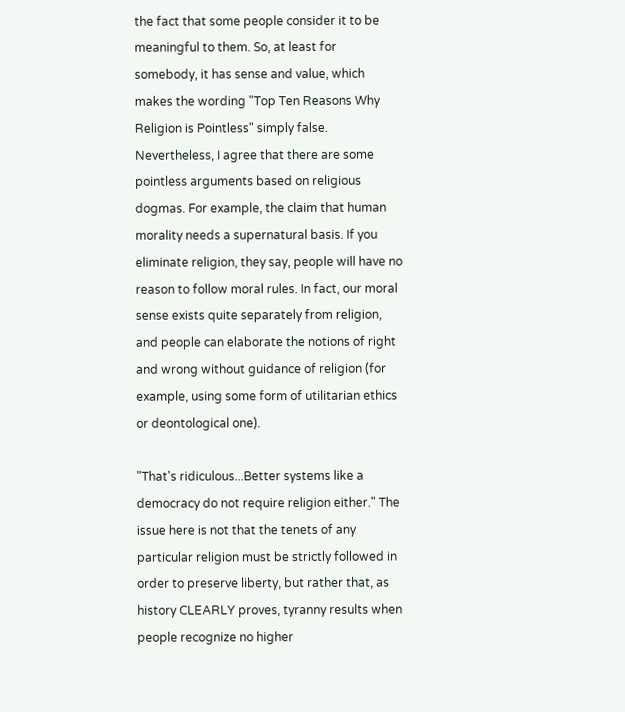the fact that some people consider it to be meaningful to them. So, at least for somebody, it has sense and value, which makes the wording "Top Ten Reasons Why Religion is Pointless" simply false. Nevertheless, I agree that there are some pointless arguments based on religious dogmas. For example, the claim that human morality needs a supernatural basis. If you eliminate religion, they say, people will have no reason to follow moral rules. In fact, our moral sense exists quite separately from religion, and people can elaborate the notions of right and wrong without guidance of religion (for example, using some form of utilitarian ethics or deontological one).

"That's ridiculous...Better systems like a democracy do not require religion either." The issue here is not that the tenets of any particular religion must be strictly followed in order to preserve liberty, but rather that, as history CLEARLY proves, tyranny results when people recognize no higher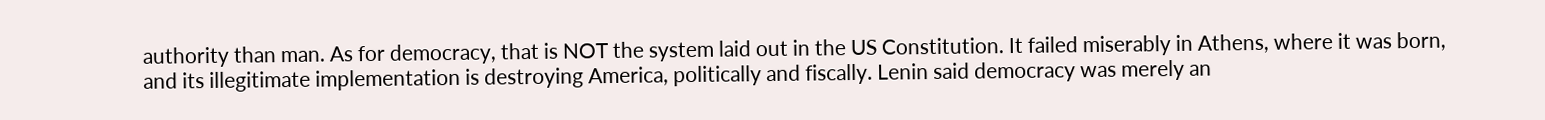authority than man. As for democracy, that is NOT the system laid out in the US Constitution. It failed miserably in Athens, where it was born, and its illegitimate implementation is destroying America, politically and fiscally. Lenin said democracy was merely an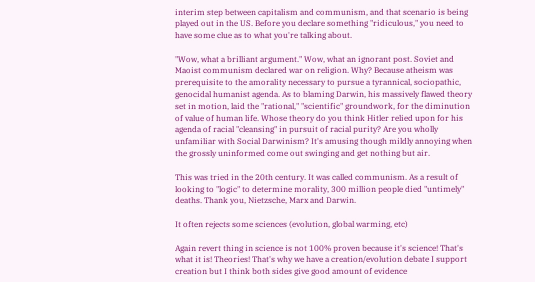interim step between capitalism and communism, and that scenario is being played out in the US. Before you declare something "ridiculous," you need to have some clue as to what you're talking about.

"Wow, what a brilliant argument." Wow, what an ignorant post. Soviet and Maoist communism declared war on religion. Why? Because atheism was prerequisite to the amorality necessary to pursue a tyrannical, sociopathic, genocidal humanist agenda. As to blaming Darwin, his massively flawed theory set in motion, laid the "rational," "scientific" groundwork, for the diminution of value of human life. Whose theory do you think Hitler relied upon for his agenda of racial "cleansing" in pursuit of racial purity? Are you wholly
unfamiliar with Social Darwinism? It's amusing though mildly annoying when the grossly uninformed come out swinging and get nothing but air.

This was tried in the 20th century. It was called communism. As a result of looking to "logic" to determine morality, 300 million people died "untimely" deaths. Thank you, Nietzsche, Marx and Darwin.

It often rejects some sciences (evolution, global warming, etc)

Again revert thing in science is not 100% proven because it's science! That's what it is! Theories! That's why we have a creation/evolution debate I support creation but I think both sides give good amount of evidence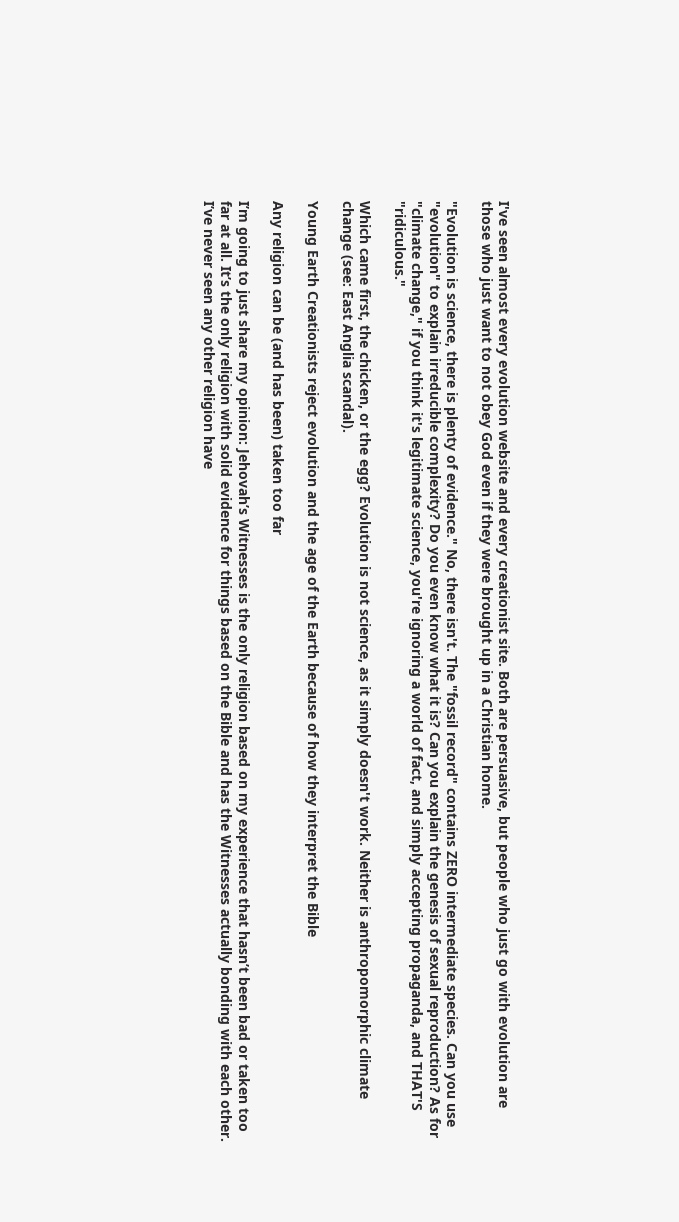I've seen almost every evolution website and every creationist site. Both are persuasive, but people who just go with evolution are those who just want to not obey God even if they were brought up in a Christian home.

"Evolution is science, there is plenty of evidence." No, there isn't. The "fossil record" contains ZERO intermediate species. Can you use "evolution" to explain irreducible complexity? Do you even know what it is? Can you explain the genesis of sexual reproduction? As for "climate change," if you think it's legitimate science, you're ignoring a world of fact, and simply accepting propaganda, and THAT'S "ridiculous."

Which came first, the chicken, or the egg? Evolution is not science, as it simply doesn't work. Neither is anthropomorphic climate change (see: East Anglia scandal).

Young Earth Creationists reject evolution and the age of the Earth because of how they interpret the Bible

Any religion can be (and has been) taken too far

I’m going to just share my opinion: Jehovah’s Witnesses is the only religion based on my experience that hasn’t been bad or taken too far at all. It’s the only religion with solid evidence for things based on the Bible and has the Witnesses actually bonding with each other. I’ve never seen any other religion have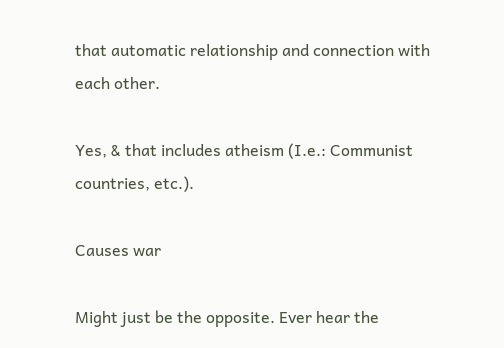that automatic relationship and connection with each other.

Yes, & that includes atheism (I.e.: Communist countries, etc.).

Causes war

Might just be the opposite. Ever hear the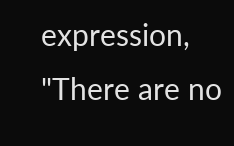expression, "There are no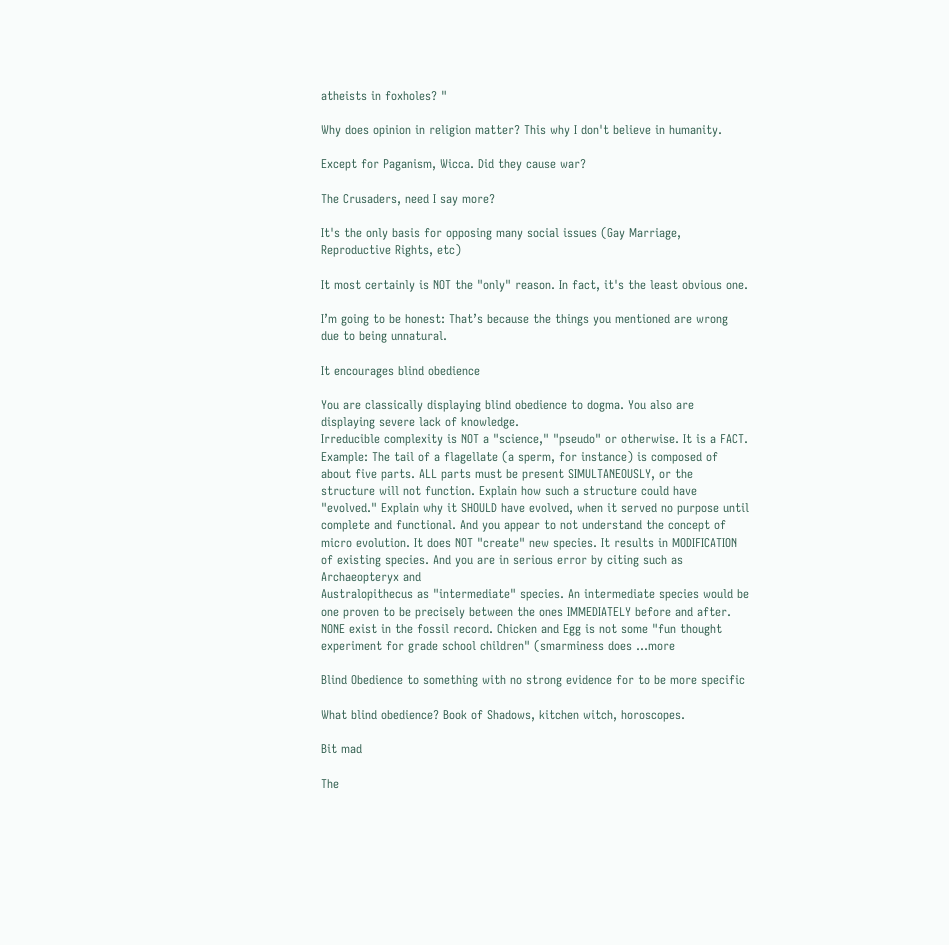atheists in foxholes? "

Why does opinion in religion matter? This why I don't believe in humanity.

Except for Paganism, Wicca. Did they cause war?

The Crusaders, need I say more?

It's the only basis for opposing many social issues (Gay Marriage, Reproductive Rights, etc)

It most certainly is NOT the "only" reason. In fact, it's the least obvious one.

I’m going to be honest: That’s because the things you mentioned are wrong due to being unnatural.

It encourages blind obedience

You are classically displaying blind obedience to dogma. You also are displaying severe lack of knowledge.
Irreducible complexity is NOT a "science," "pseudo" or otherwise. It is a FACT. Example: The tail of a flagellate (a sperm, for instance) is composed of about five parts. ALL parts must be present SIMULTANEOUSLY, or the structure will not function. Explain how such a structure could have "evolved." Explain why it SHOULD have evolved, when it served no purpose until complete and functional. And you appear to not understand the concept of micro evolution. It does NOT "create" new species. It results in MODIFICATION of existing species. And you are in serious error by citing such as Archaeopteryx and
Australopithecus as "intermediate" species. An intermediate species would be one proven to be precisely between the ones IMMEDIATELY before and after. NONE exist in the fossil record. Chicken and Egg is not some "fun thought experiment for grade school children" (smarminess does ...more

Blind Obedience to something with no strong evidence for to be more specific

What blind obedience? Book of Shadows, kitchen witch, horoscopes.

Bit mad

The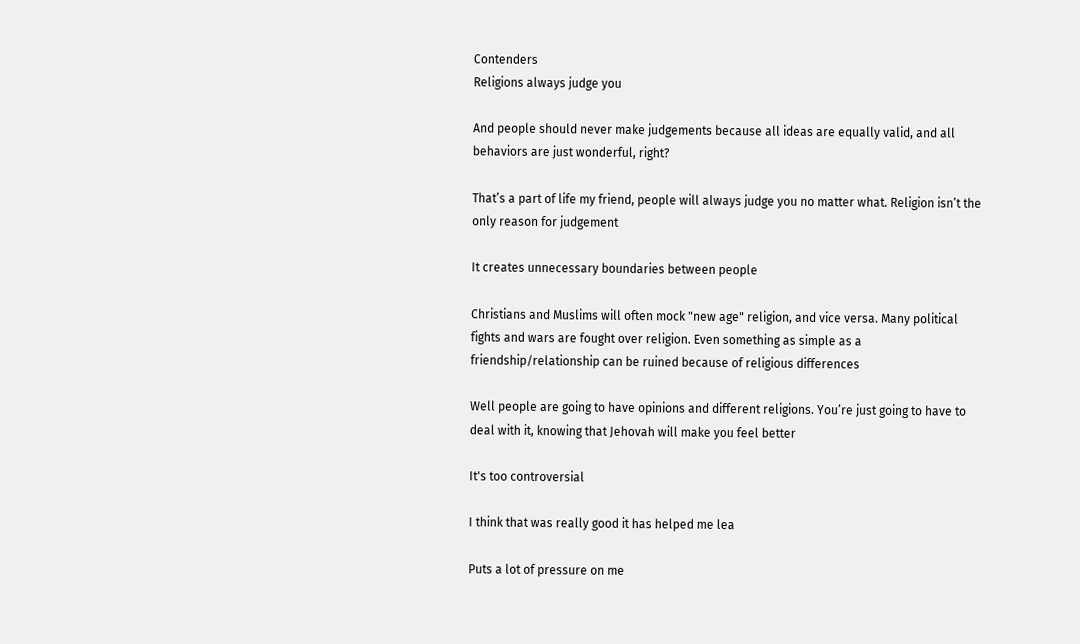Contenders
Religions always judge you

And people should never make judgements because all ideas are equally valid, and all behaviors are just wonderful, right?

That’s a part of life my friend, people will always judge you no matter what. Religion isn’t the only reason for judgement

It creates unnecessary boundaries between people

Christians and Muslims will often mock "new age" religion, and vice versa. Many political fights and wars are fought over religion. Even something as simple as a friendship/relationship can be ruined because of religious differences

Well people are going to have opinions and different religions. You’re just going to have to deal with it, knowing that Jehovah will make you feel better

It's too controversial

I think that was really good it has helped me lea

Puts a lot of pressure on me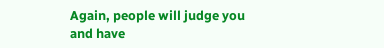Again, people will judge you and have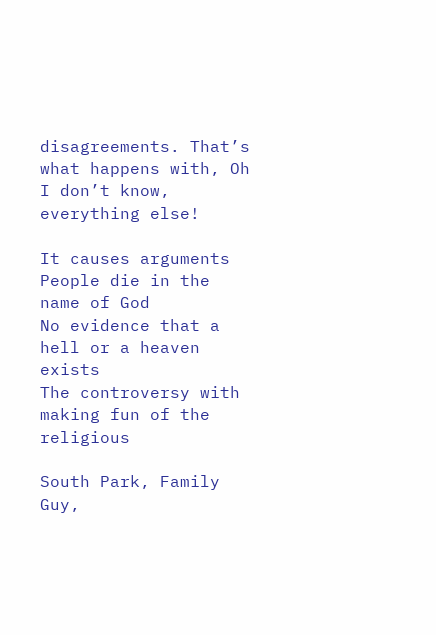disagreements. That’s what happens with, Oh I don’t know, everything else!

It causes arguments
People die in the name of God
No evidence that a hell or a heaven exists
The controversy with making fun of the religious

South Park, Family Guy,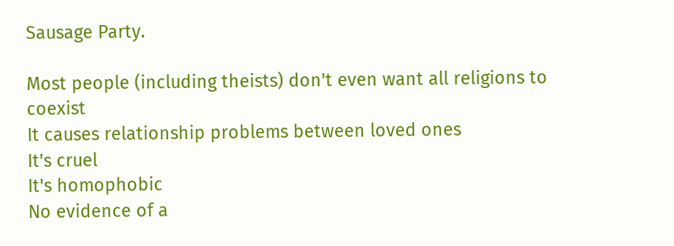Sausage Party.

Most people (including theists) don't even want all religions to coexist
It causes relationship problems between loved ones
It's cruel
It's homophobic
No evidence of a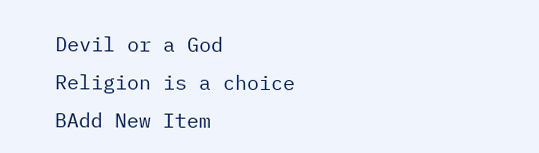Devil or a God
Religion is a choice
BAdd New Item